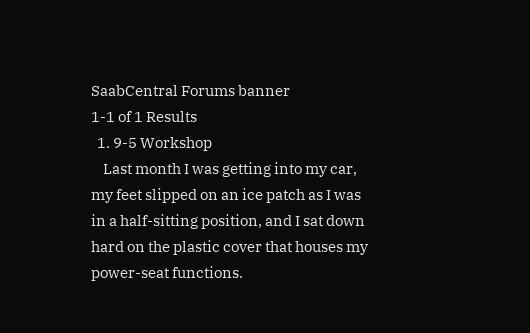SaabCentral Forums banner
1-1 of 1 Results
  1. 9-5 Workshop
    Last month I was getting into my car, my feet slipped on an ice patch as I was in a half-sitting position, and I sat down hard on the plastic cover that houses my power-seat functions.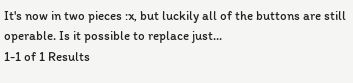It's now in two pieces :x, but luckily all of the buttons are still operable. Is it possible to replace just...
1-1 of 1 Results